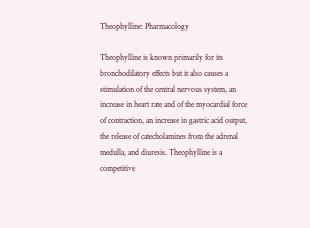Theophylline: Pharmacology

Theophylline is known primarily for its bronchodilatory effects but it also causes a stimulation of the central nervous system, an increase in heart rate and of the myocardial force of contraction, an increase in gastric acid output, the release of catecholamines from the adrenal medulla, and diuresis. Theophylline is a competitive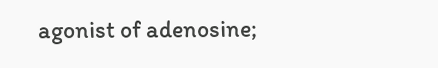agonist of adenosine;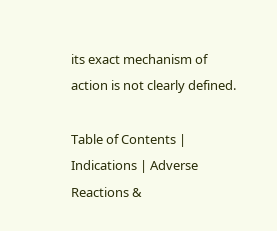its exact mechanism of action is not clearly defined.

Table of Contents | Indications | Adverse Reactions &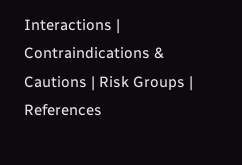Interactions | Contraindications & Cautions | Risk Groups | References